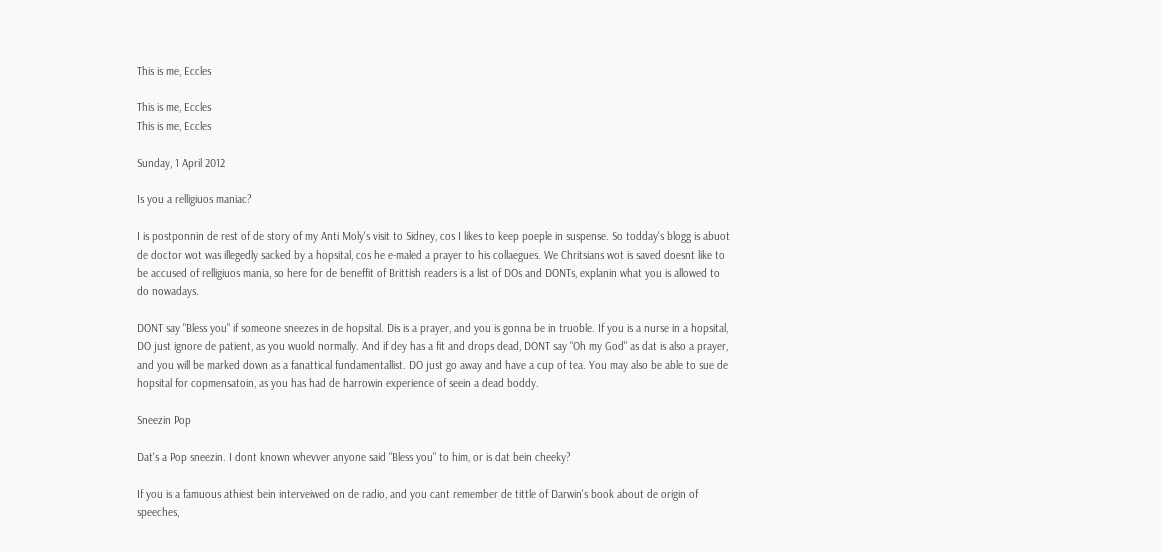This is me, Eccles

This is me, Eccles
This is me, Eccles

Sunday, 1 April 2012

Is you a relligiuos maniac?

I is postponnin de rest of de story of my Anti Moly's visit to Sidney, cos I likes to keep poeple in suspense. So todday's blogg is abuot de doctor wot was illegedly sacked by a hopsital, cos he e-maled a prayer to his collaegues. We Chritsians wot is saved doesnt like to be accused of relligiuos mania, so here for de beneffit of Brittish readers is a list of DOs and DONTs, explanin what you is allowed to do nowadays.

DONT say "Bless you" if someone sneezes in de hopsital. Dis is a prayer, and you is gonna be in truoble. If you is a nurse in a hopsital, DO just ignore de patient, as you wuold normally. And if dey has a fit and drops dead, DONT say "Oh my God" as dat is also a prayer, and you will be marked down as a fanattical fundamentallist. DO just go away and have a cup of tea. You may also be able to sue de hopsital for copmensatoin, as you has had de harrowin experience of seein a dead boddy.

Sneezin Pop

Dat's a Pop sneezin. I dont known whevver anyone said "Bless you" to him, or is dat bein cheeky?

If you is a famuous athiest bein interveiwed on de radio, and you cant remember de tittle of Darwin's book about de origin of speeches,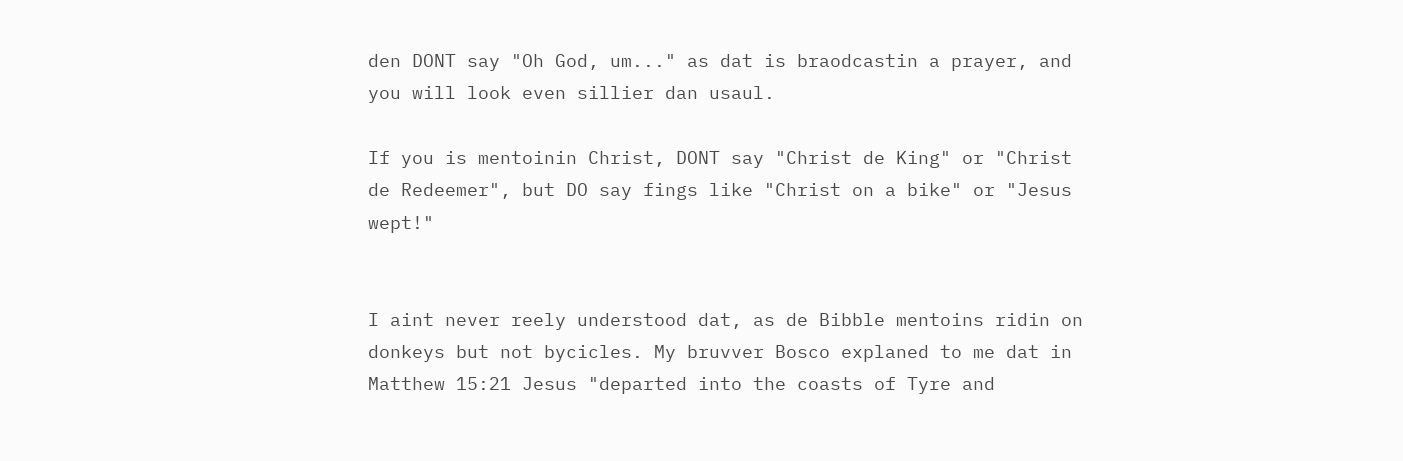den DONT say "Oh God, um..." as dat is braodcastin a prayer, and you will look even sillier dan usaul.

If you is mentoinin Christ, DONT say "Christ de King" or "Christ de Redeemer", but DO say fings like "Christ on a bike" or "Jesus wept!"


I aint never reely understood dat, as de Bibble mentoins ridin on donkeys but not bycicles. My bruvver Bosco explaned to me dat in Matthew 15:21 Jesus "departed into the coasts of Tyre and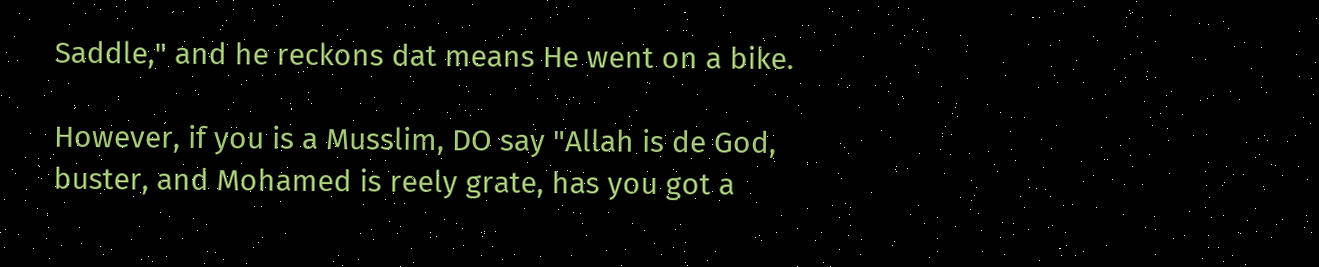Saddle," and he reckons dat means He went on a bike.

However, if you is a Musslim, DO say "Allah is de God, buster, and Mohamed is reely grate, has you got a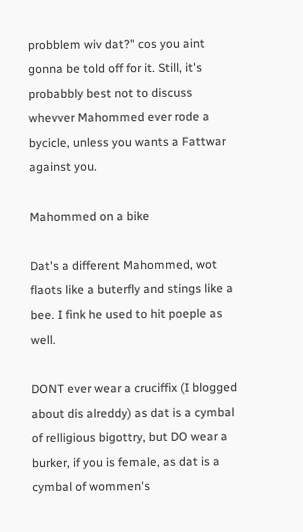probblem wiv dat?" cos you aint gonna be told off for it. Still, it's probabbly best not to discuss whevver Mahommed ever rode a bycicle, unless you wants a Fattwar against you.

Mahommed on a bike

Dat's a different Mahommed, wot flaots like a buterfly and stings like a bee. I fink he used to hit poeple as well.

DONT ever wear a cruciffix (I blogged about dis alreddy) as dat is a cymbal of relligious bigottry, but DO wear a burker, if you is female, as dat is a cymbal of wommen's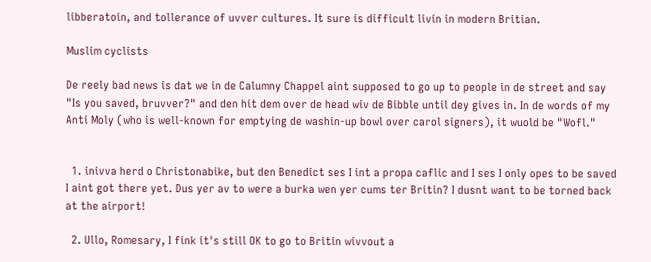libberatoin, and tollerance of uvver cultures. It sure is difficult livin in modern Britian.

Muslim cyclists

De reely bad news is dat we in de Calumny Chappel aint supposed to go up to people in de street and say "Is you saved, bruvver?" and den hit dem over de head wiv de Bibble until dey gives in. In de words of my Anti Moly (who is well-known for emptying de washin-up bowl over carol signers), it wuold be "Wofl."


  1. inivva herd o Christonabike, but den Benedict ses I int a propa caflic and I ses I only opes to be saved I aint got there yet. Dus yer av to were a burka wen yer cums ter Britin? I dusnt want to be torned back at the airport!

  2. Ullo, Romesary, I fink it's still OK to go to Britin wivvout a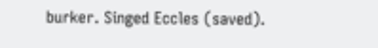burker. Singed Eccles (saved).